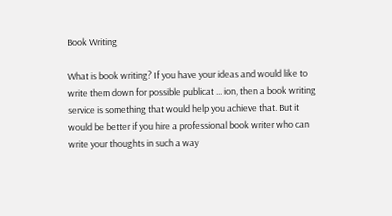Book Writing

What is book writing? If you have your ideas and would like to write them down for possible publicat ... ion, then a book writing service is something that would help you achieve that. But it would be better if you hire a professional book writer who can write your thoughts in such a way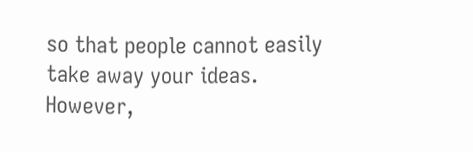so that people cannot easily take away your ideas. However,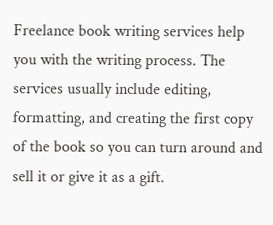Freelance book writing services help you with the writing process. The services usually include editing, formatting, and creating the first copy of the book so you can turn around and sell it or give it as a gift.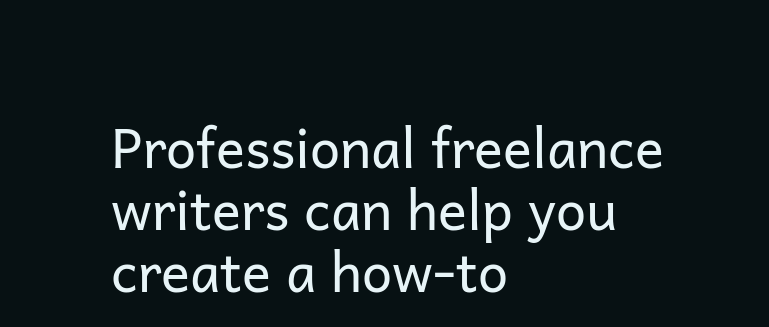Professional freelance writers can help you create a how-to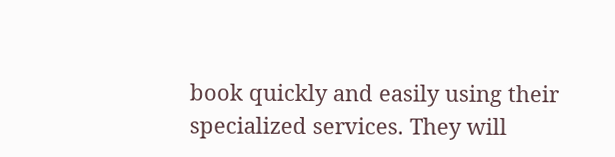book quickly and easily using their specialized services. They will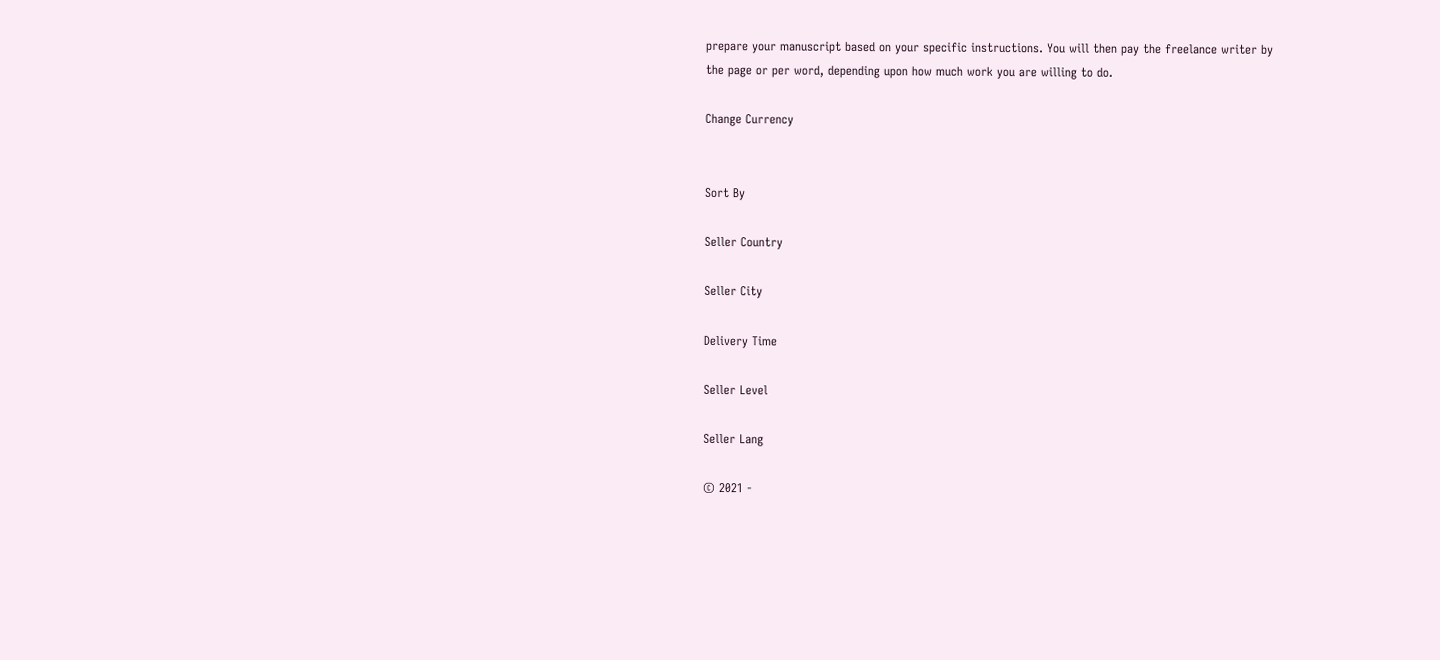prepare your manuscript based on your specific instructions. You will then pay the freelance writer by the page or per word, depending upon how much work you are willing to do.

Change Currency


Sort By

Seller Country

Seller City

Delivery Time

Seller Level

Seller Lang

© 2021 -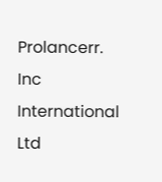Prolancerr. Inc International Ltd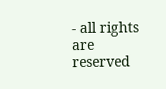- all rights are reserved